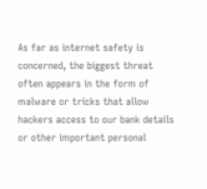As far as internet safety is concerned, the biggest threat often appears in the form of malware or tricks that allow hackers access to our bank details or other important personal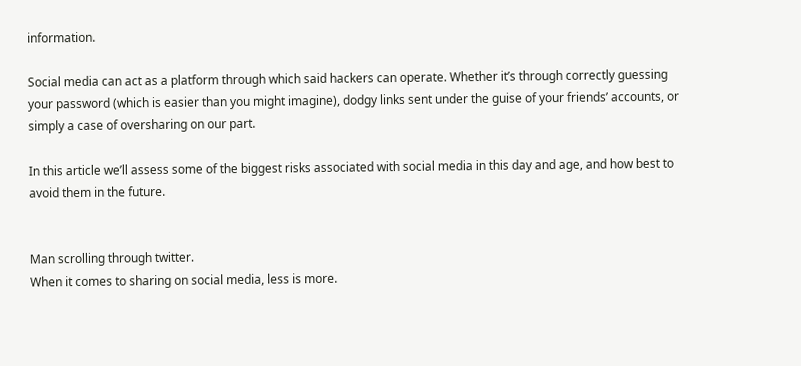information.

Social media can act as a platform through which said hackers can operate. Whether it’s through correctly guessing your password (which is easier than you might imagine), dodgy links sent under the guise of your friends’ accounts, or simply a case of oversharing on our part.

In this article we’ll assess some of the biggest risks associated with social media in this day and age, and how best to avoid them in the future.


Man scrolling through twitter.
When it comes to sharing on social media, less is more.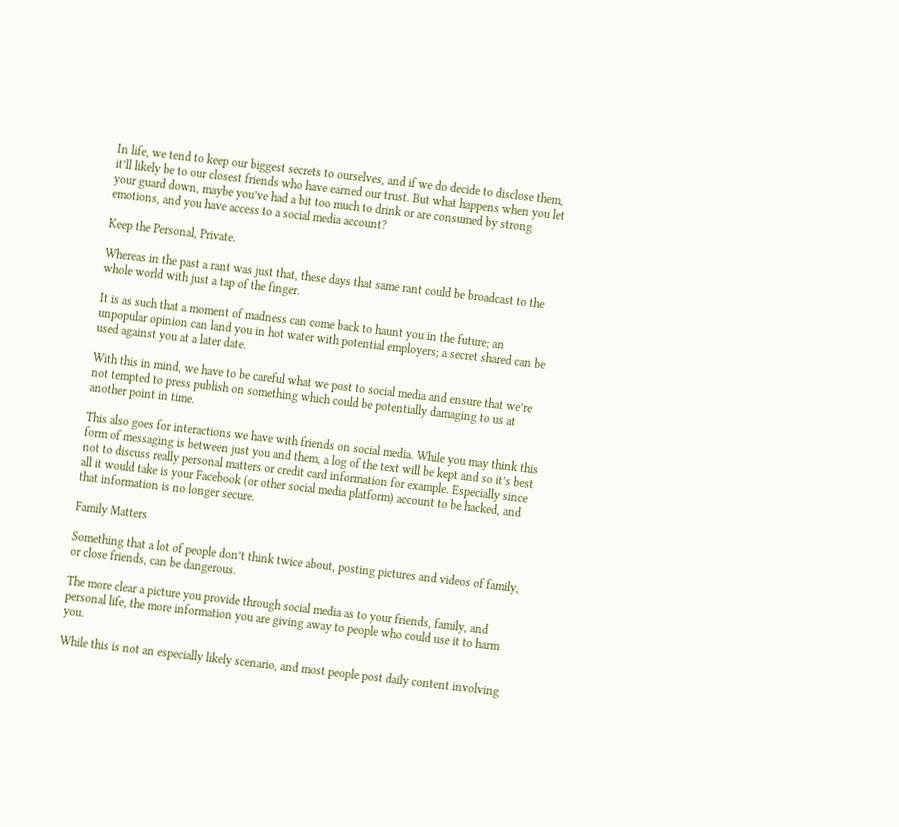In life, we tend to keep our biggest secrets to ourselves, and if we do decide to disclose them, it’ll likely be to our closest friends who have earned our trust. But what happens when you let your guard down, maybe you’ve had a bit too much to drink or are consumed by strong emotions, and you have access to a social media account?

Keep the Personal, Private.

Whereas in the past a rant was just that, these days that same rant could be broadcast to the whole world with just a tap of the finger.

It is as such that a moment of madness can come back to haunt you in the future; an unpopular opinion can land you in hot water with potential employers; a secret shared can be used against you at a later date.

With this in mind, we have to be careful what we post to social media and ensure that we’re not tempted to press publish on something which could be potentially damaging to us at another point in time.

This also goes for interactions we have with friends on social media. While you may think this form of messaging is between just you and them, a log of the text will be kept and so it’s best not to discuss really personal matters or credit card information for example. Especially since all it would take is your Facebook (or other social media platform) account to be hacked, and that information is no longer secure.

Family Matters

Something that a lot of people don’t think twice about, posting pictures and videos of family, or close friends, can be dangerous.

The more clear a picture you provide through social media as to your friends, family, and personal life, the more information you are giving away to people who could use it to harm you.

While this is not an especially likely scenario, and most people post daily content involving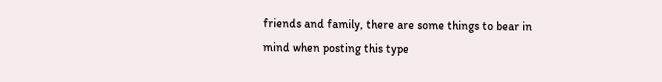friends and family, there are some things to bear in mind when posting this type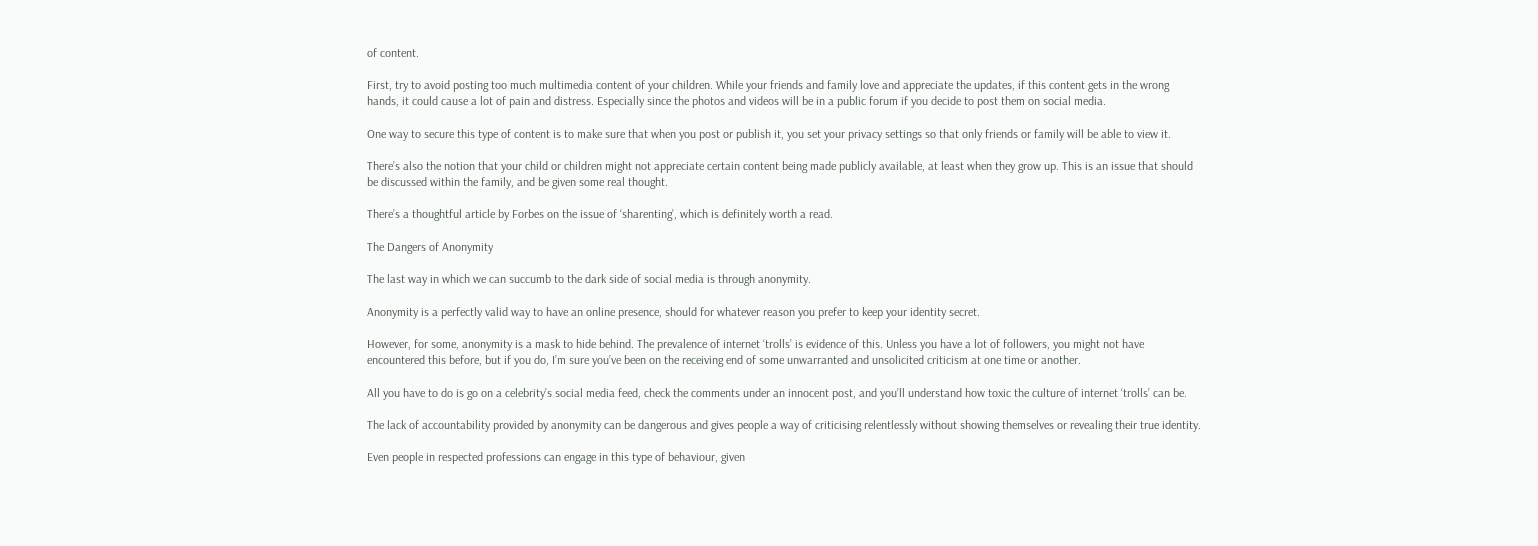of content.

First, try to avoid posting too much multimedia content of your children. While your friends and family love and appreciate the updates, if this content gets in the wrong hands, it could cause a lot of pain and distress. Especially since the photos and videos will be in a public forum if you decide to post them on social media.

One way to secure this type of content is to make sure that when you post or publish it, you set your privacy settings so that only friends or family will be able to view it.

There’s also the notion that your child or children might not appreciate certain content being made publicly available, at least when they grow up. This is an issue that should be discussed within the family, and be given some real thought.

There’s a thoughtful article by Forbes on the issue of ‘sharenting’, which is definitely worth a read.

The Dangers of Anonymity

The last way in which we can succumb to the dark side of social media is through anonymity.

Anonymity is a perfectly valid way to have an online presence, should for whatever reason you prefer to keep your identity secret.

However, for some, anonymity is a mask to hide behind. The prevalence of internet ‘trolls’ is evidence of this. Unless you have a lot of followers, you might not have encountered this before, but if you do, I’m sure you’ve been on the receiving end of some unwarranted and unsolicited criticism at one time or another.

All you have to do is go on a celebrity’s social media feed, check the comments under an innocent post, and you’ll understand how toxic the culture of internet ‘trolls’ can be.

The lack of accountability provided by anonymity can be dangerous and gives people a way of criticising relentlessly without showing themselves or revealing their true identity.

Even people in respected professions can engage in this type of behaviour, given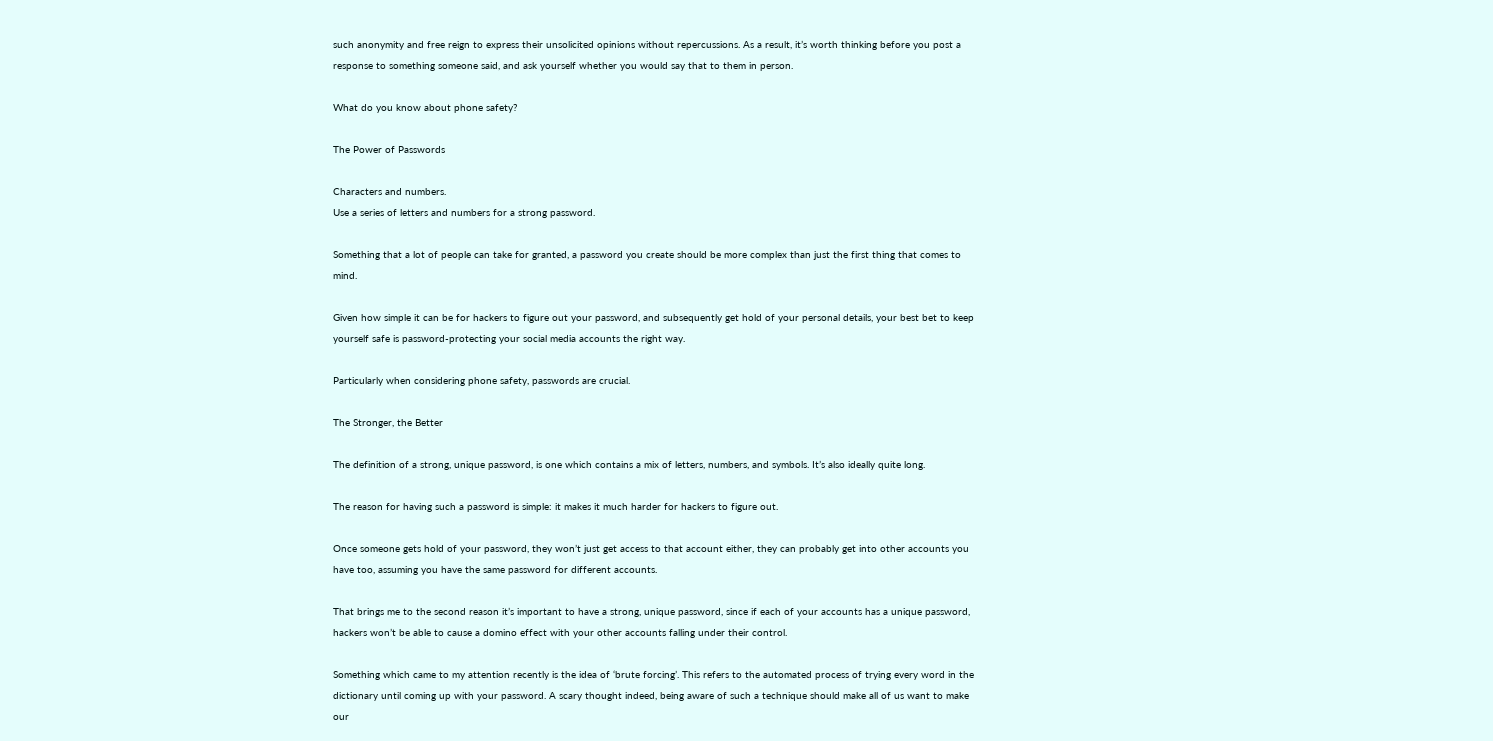such anonymity and free reign to express their unsolicited opinions without repercussions. As a result, it’s worth thinking before you post a response to something someone said, and ask yourself whether you would say that to them in person.

What do you know about phone safety?

The Power of Passwords

Characters and numbers.
Use a series of letters and numbers for a strong password.

Something that a lot of people can take for granted, a password you create should be more complex than just the first thing that comes to mind.

Given how simple it can be for hackers to figure out your password, and subsequently get hold of your personal details, your best bet to keep yourself safe is password-protecting your social media accounts the right way.

Particularly when considering phone safety, passwords are crucial.

The Stronger, the Better

The definition of a strong, unique password, is one which contains a mix of letters, numbers, and symbols. It’s also ideally quite long.

The reason for having such a password is simple: it makes it much harder for hackers to figure out.

Once someone gets hold of your password, they won’t just get access to that account either, they can probably get into other accounts you have too, assuming you have the same password for different accounts.

That brings me to the second reason it’s important to have a strong, unique password, since if each of your accounts has a unique password, hackers won’t be able to cause a domino effect with your other accounts falling under their control.

Something which came to my attention recently is the idea of ‘brute forcing’. This refers to the automated process of trying every word in the dictionary until coming up with your password. A scary thought indeed, being aware of such a technique should make all of us want to make our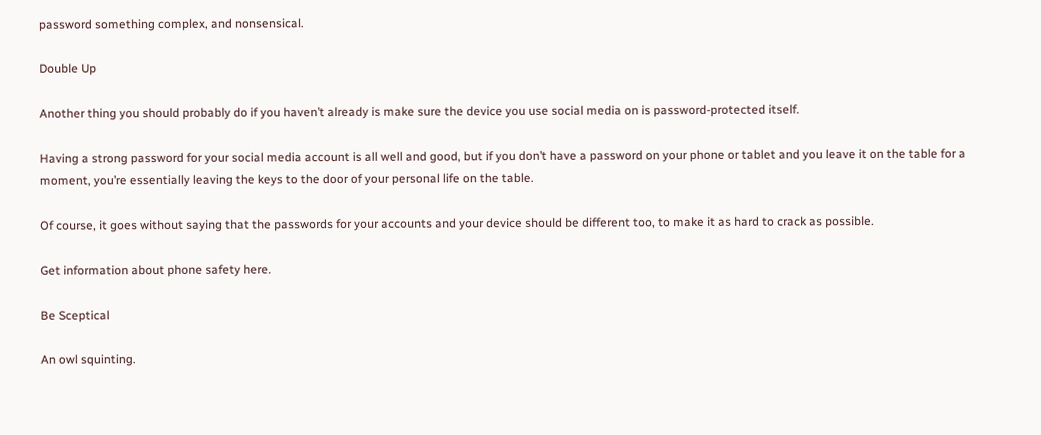password something complex, and nonsensical.

Double Up

Another thing you should probably do if you haven’t already is make sure the device you use social media on is password-protected itself.

Having a strong password for your social media account is all well and good, but if you don’t have a password on your phone or tablet and you leave it on the table for a moment, you’re essentially leaving the keys to the door of your personal life on the table.

Of course, it goes without saying that the passwords for your accounts and your device should be different too, to make it as hard to crack as possible.

Get information about phone safety here.

Be Sceptical

An owl squinting.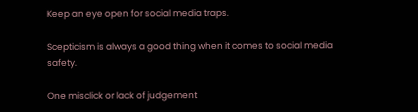Keep an eye open for social media traps.

Scepticism is always a good thing when it comes to social media safety.

One misclick or lack of judgement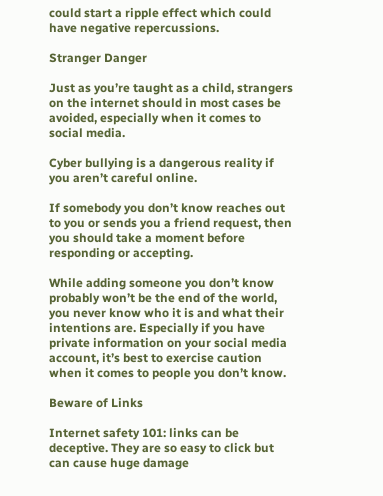could start a ripple effect which could have negative repercussions.

Stranger Danger

Just as you’re taught as a child, strangers on the internet should in most cases be avoided, especially when it comes to social media.

Cyber bullying is a dangerous reality if you aren’t careful online.

If somebody you don’t know reaches out to you or sends you a friend request, then you should take a moment before responding or accepting.

While adding someone you don’t know probably won’t be the end of the world, you never know who it is and what their intentions are. Especially if you have private information on your social media account, it’s best to exercise caution when it comes to people you don’t know.

Beware of Links

Internet safety 101: links can be deceptive. They are so easy to click but can cause huge damage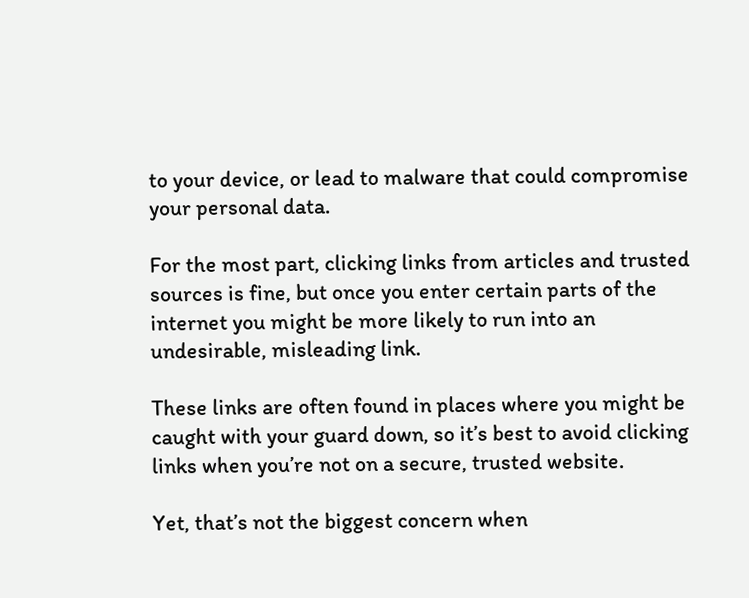to your device, or lead to malware that could compromise your personal data.

For the most part, clicking links from articles and trusted sources is fine, but once you enter certain parts of the internet you might be more likely to run into an undesirable, misleading link.

These links are often found in places where you might be caught with your guard down, so it’s best to avoid clicking links when you’re not on a secure, trusted website.

Yet, that’s not the biggest concern when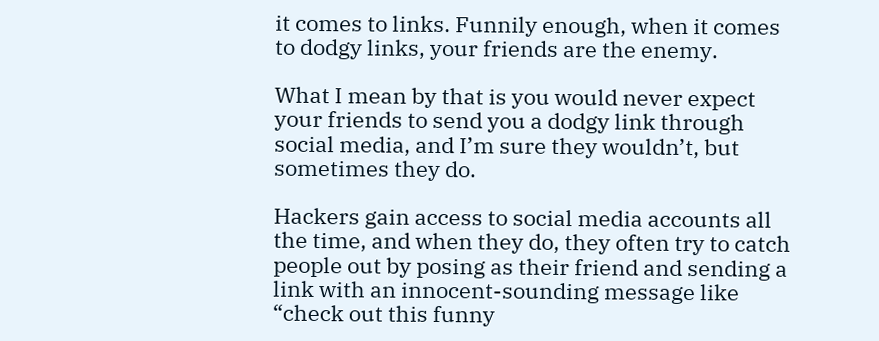it comes to links. Funnily enough, when it comes to dodgy links, your friends are the enemy.

What I mean by that is you would never expect your friends to send you a dodgy link through social media, and I’m sure they wouldn’t, but sometimes they do.

Hackers gain access to social media accounts all the time, and when they do, they often try to catch people out by posing as their friend and sending a link with an innocent-sounding message like “check out this funny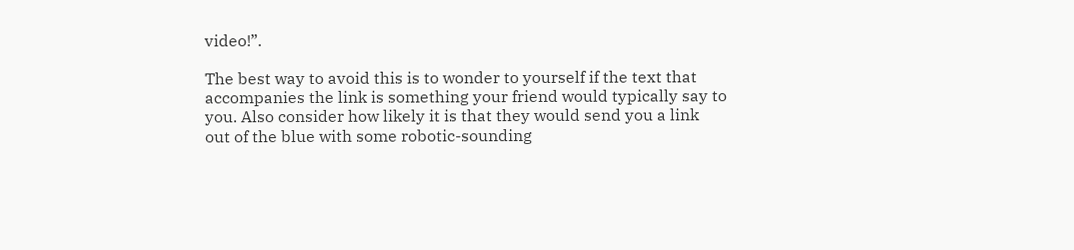video!”.

The best way to avoid this is to wonder to yourself if the text that accompanies the link is something your friend would typically say to you. Also consider how likely it is that they would send you a link out of the blue with some robotic-sounding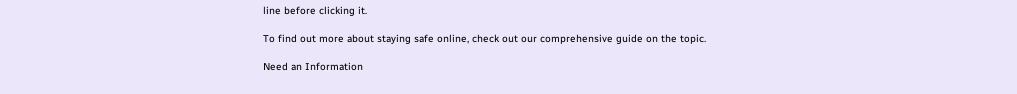line before clicking it.

To find out more about staying safe online, check out our comprehensive guide on the topic.

Need an Information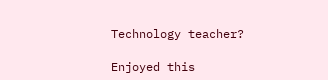Technology teacher?

Enjoyed this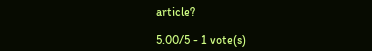article?

5.00/5 - 1 vote(s)